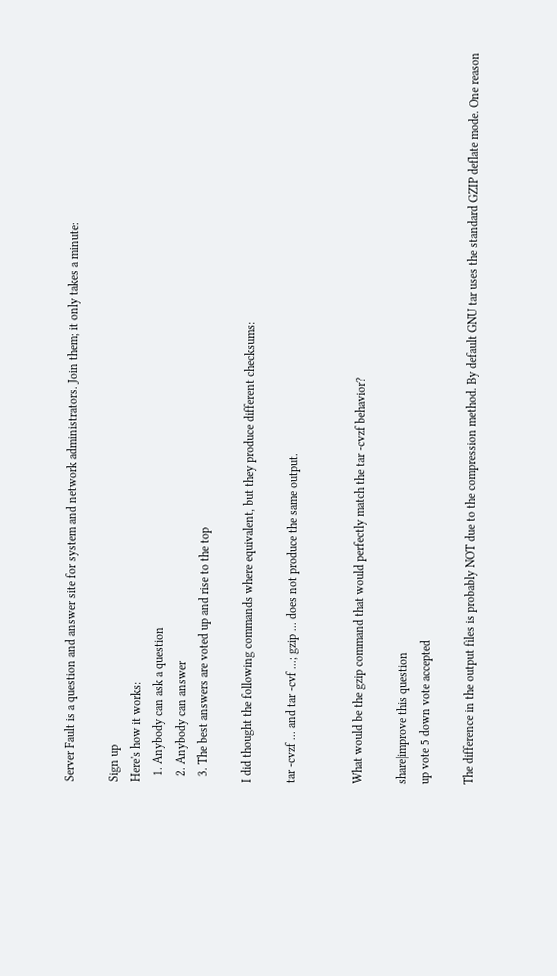Server Fault is a question and answer site for system and network administrators. Join them; it only takes a minute:

Sign up
Here's how it works:
  1. Anybody can ask a question
  2. Anybody can answer
  3. The best answers are voted up and rise to the top

I did thought the following commands where equivalent, but they produce different checksums:

tar -cvzf ... and tar -cvf ...; gzip ... does not produce the same output.


What would be the gzip command that would perfectly match the tar -cvzf behavior?

share|improve this question
up vote 5 down vote accepted

The difference in the output files is probably NOT due to the compression method. By default GNU tar uses the standard GZIP deflate mode. One reason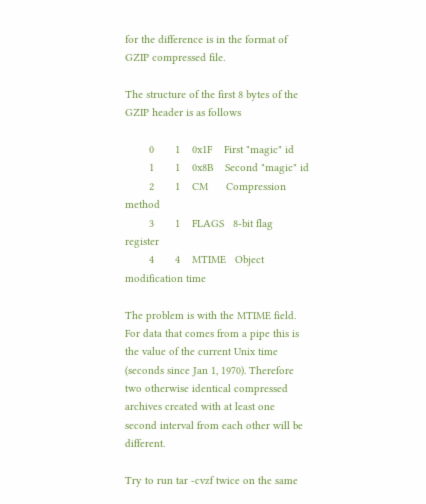for the difference is in the format of GZIP compressed file.

The structure of the first 8 bytes of the GZIP header is as follows

        0       1    0x1F    First "magic" id
        1       1    0x8B    Second "magic" id
        2       1    CM      Compression method
        3       1    FLAGS   8-bit flag register
        4       4    MTIME   Object modification time

The problem is with the MTIME field. For data that comes from a pipe this is the value of the current Unix time (seconds since Jan 1, 1970). Therefore two otherwise identical compressed archives created with at least one second interval from each other will be different.

Try to run tar -cvzf twice on the same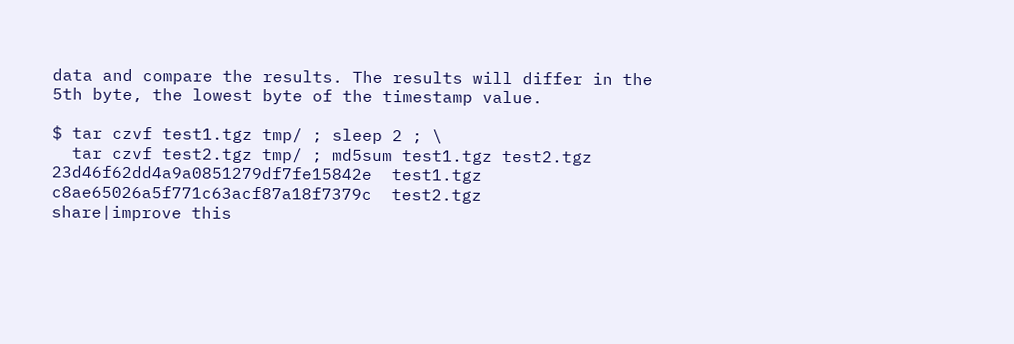data and compare the results. The results will differ in the 5th byte, the lowest byte of the timestamp value.

$ tar czvf test1.tgz tmp/ ; sleep 2 ; \
  tar czvf test2.tgz tmp/ ; md5sum test1.tgz test2.tgz
23d46f62dd4a9a0851279df7fe15842e  test1.tgz
c8ae65026a5f771c63acf87a18f7379c  test2.tgz
share|improve this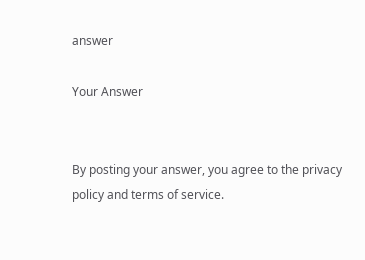answer

Your Answer


By posting your answer, you agree to the privacy policy and terms of service.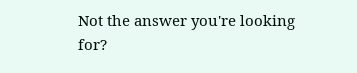Not the answer you're looking for?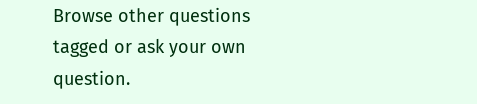Browse other questions tagged or ask your own question.